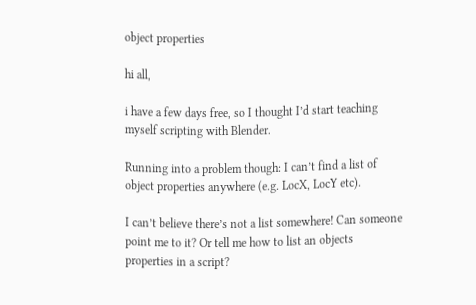object properties

hi all,

i have a few days free, so I thought I’d start teaching myself scripting with Blender.

Running into a problem though: I can’t find a list of object properties anywhere (e.g. LocX, LocY etc).

I can’t believe there’s not a list somewhere! Can someone point me to it? Or tell me how to list an objects properties in a script?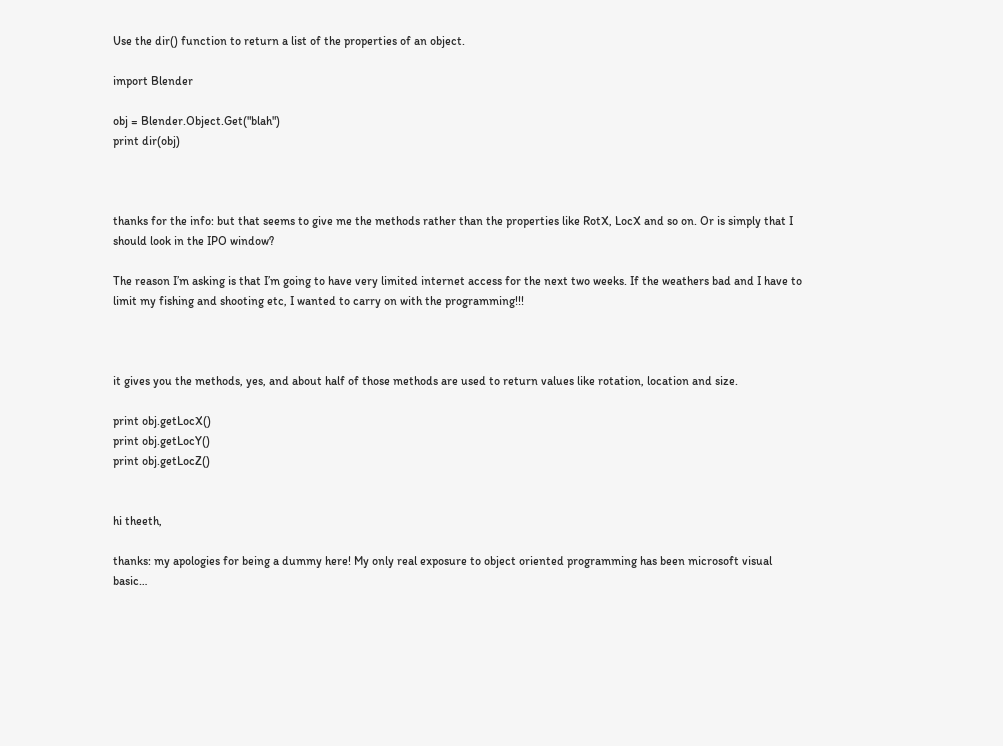Use the dir() function to return a list of the properties of an object.

import Blender

obj = Blender.Object.Get("blah")
print dir(obj)



thanks for the info: but that seems to give me the methods rather than the properties like RotX, LocX and so on. Or is simply that I should look in the IPO window?

The reason I’m asking is that I’m going to have very limited internet access for the next two weeks. If the weathers bad and I have to limit my fishing and shooting etc, I wanted to carry on with the programming!!!



it gives you the methods, yes, and about half of those methods are used to return values like rotation, location and size.

print obj.getLocX()
print obj.getLocY()
print obj.getLocZ()


hi theeth,

thanks: my apologies for being a dummy here! My only real exposure to object oriented programming has been microsoft visual basic…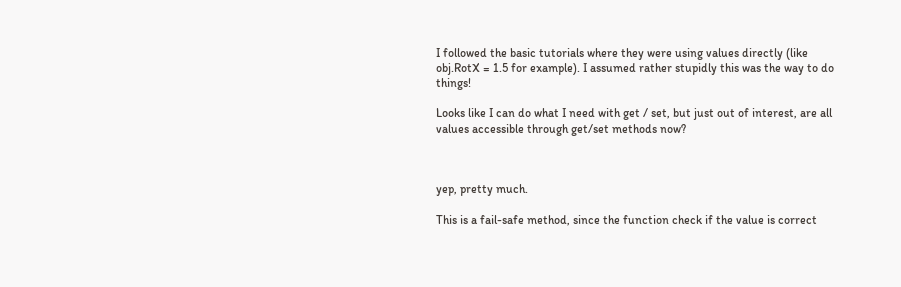I followed the basic tutorials where they were using values directly (like obj.RotX = 1.5 for example). I assumed rather stupidly this was the way to do things!

Looks like I can do what I need with get / set, but just out of interest, are all values accessible through get/set methods now?



yep, pretty much.

This is a fail-safe method, since the function check if the value is correct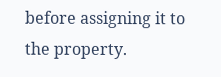before assigning it to the property.